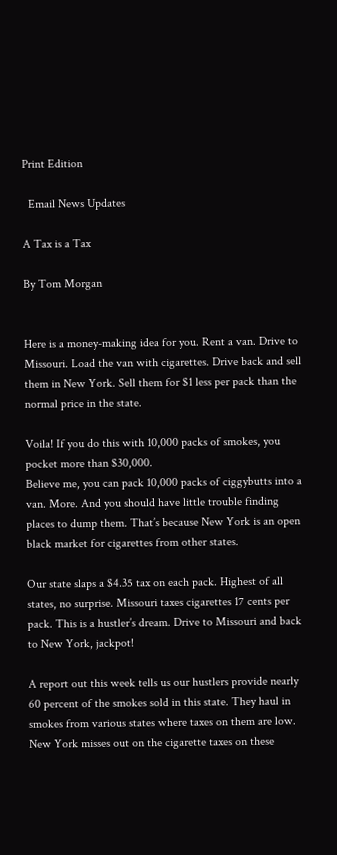Print Edition

  Email News Updates

A Tax is a Tax

By Tom Morgan


Here is a money-making idea for you. Rent a van. Drive to Missouri. Load the van with cigarettes. Drive back and sell them in New York. Sell them for $1 less per pack than the normal price in the state.

Voila! If you do this with 10,000 packs of smokes, you pocket more than $30,000.
Believe me, you can pack 10,000 packs of ciggybutts into a van. More. And you should have little trouble finding places to dump them. That’s because New York is an open black market for cigarettes from other states.

Our state slaps a $4.35 tax on each pack. Highest of all states, no surprise. Missouri taxes cigarettes 17 cents per pack. This is a hustler’s dream. Drive to Missouri and back to New York, jackpot!

A report out this week tells us our hustlers provide nearly 60 percent of the smokes sold in this state. They haul in smokes from various states where taxes on them are low. New York misses out on the cigarette taxes on these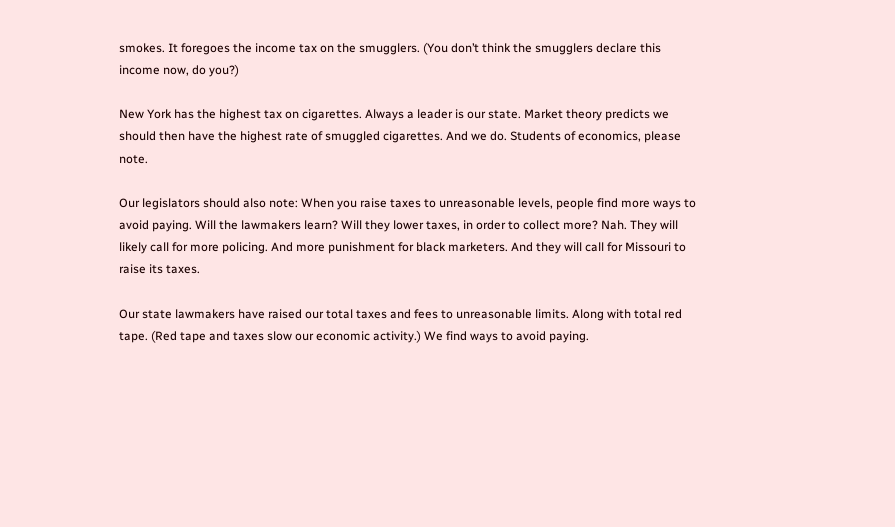smokes. It foregoes the income tax on the smugglers. (You don’t think the smugglers declare this income now, do you?)

New York has the highest tax on cigarettes. Always a leader is our state. Market theory predicts we should then have the highest rate of smuggled cigarettes. And we do. Students of economics, please note.

Our legislators should also note: When you raise taxes to unreasonable levels, people find more ways to avoid paying. Will the lawmakers learn? Will they lower taxes, in order to collect more? Nah. They will likely call for more policing. And more punishment for black marketers. And they will call for Missouri to raise its taxes.

Our state lawmakers have raised our total taxes and fees to unreasonable limits. Along with total red tape. (Red tape and taxes slow our economic activity.) We find ways to avoid paying.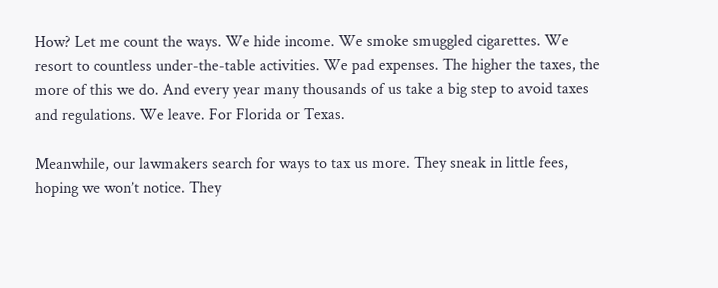How? Let me count the ways. We hide income. We smoke smuggled cigarettes. We resort to countless under-the-table activities. We pad expenses. The higher the taxes, the more of this we do. And every year many thousands of us take a big step to avoid taxes and regulations. We leave. For Florida or Texas.

Meanwhile, our lawmakers search for ways to tax us more. They sneak in little fees, hoping we won’t notice. They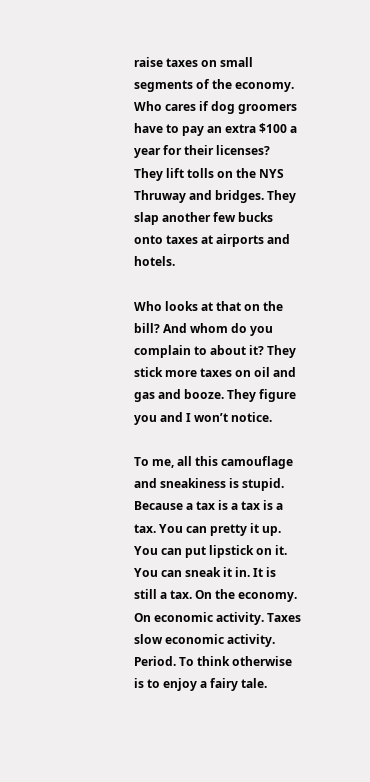raise taxes on small segments of the economy. Who cares if dog groomers have to pay an extra $100 a year for their licenses? They lift tolls on the NYS Thruway and bridges. They slap another few bucks onto taxes at airports and hotels.

Who looks at that on the bill? And whom do you complain to about it? They stick more taxes on oil and gas and booze. They figure you and I won’t notice.

To me, all this camouflage and sneakiness is stupid. Because a tax is a tax is a tax. You can pretty it up. You can put lipstick on it. You can sneak it in. It is still a tax. On the economy. On economic activity. Taxes slow economic activity. Period. To think otherwise is to enjoy a fairy tale.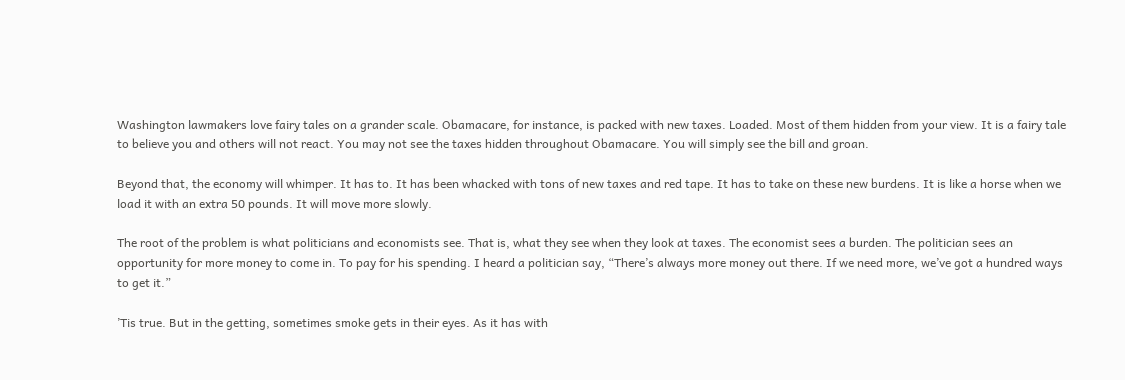Washington lawmakers love fairy tales on a grander scale. Obamacare, for instance, is packed with new taxes. Loaded. Most of them hidden from your view. It is a fairy tale to believe you and others will not react. You may not see the taxes hidden throughout Obamacare. You will simply see the bill and groan.

Beyond that, the economy will whimper. It has to. It has been whacked with tons of new taxes and red tape. It has to take on these new burdens. It is like a horse when we load it with an extra 50 pounds. It will move more slowly.

The root of the problem is what politicians and economists see. That is, what they see when they look at taxes. The economist sees a burden. The politician sees an opportunity for more money to come in. To pay for his spending. I heard a politician say, “There’s always more money out there. If we need more, we’ve got a hundred ways to get it.”

’Tis true. But in the getting, sometimes smoke gets in their eyes. As it has with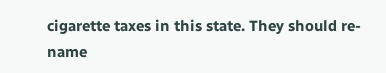cigarette taxes in this state. They should re-name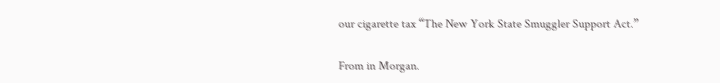our cigarette tax “The New York State Smuggler Support Act.”

From in Morgan.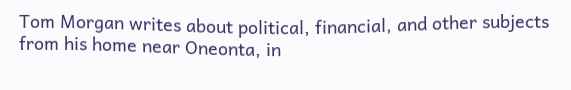Tom Morgan writes about political, financial, and other subjects from his home near Oneonta, in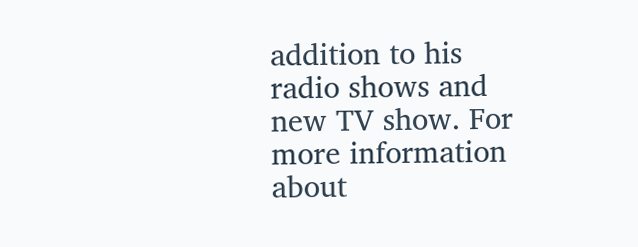addition to his radio shows and new TV show. For more information about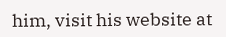him, visit his website at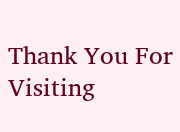Thank You For Visiting